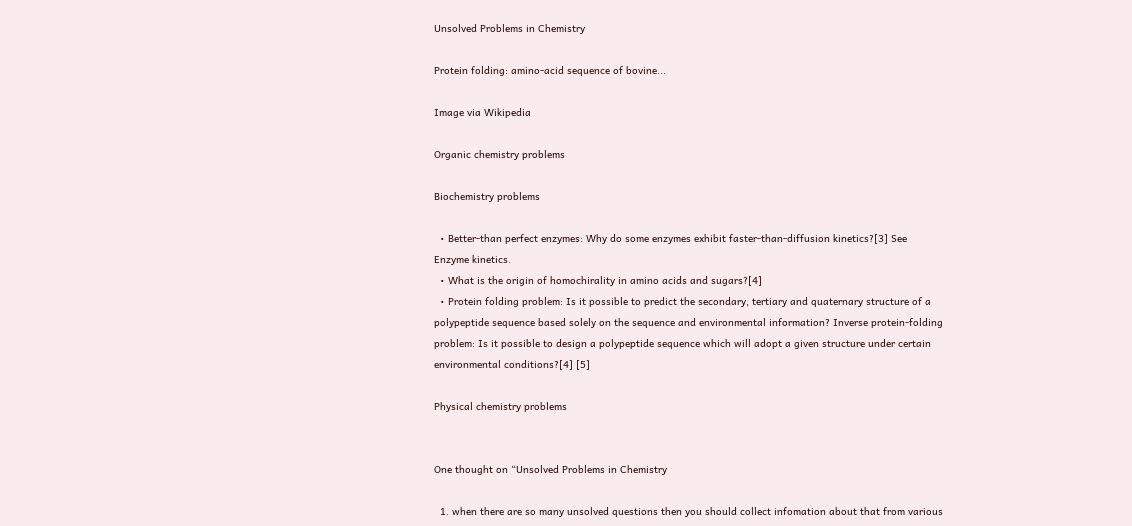Unsolved Problems in Chemistry

Protein folding: amino-acid sequence of bovine...

Image via Wikipedia

Organic chemistry problems

Biochemistry problems

  • Better-than perfect enzymes: Why do some enzymes exhibit faster-than-diffusion kinetics?[3] See Enzyme kinetics.
  • What is the origin of homochirality in amino acids and sugars?[4]
  • Protein folding problem: Is it possible to predict the secondary, tertiary and quaternary structure of a polypeptide sequence based solely on the sequence and environmental information? Inverse protein-folding problem: Is it possible to design a polypeptide sequence which will adopt a given structure under certain environmental conditions?[4] [5]

Physical chemistry problems


One thought on “Unsolved Problems in Chemistry

  1. when there are so many unsolved questions then you should collect infomation about that from various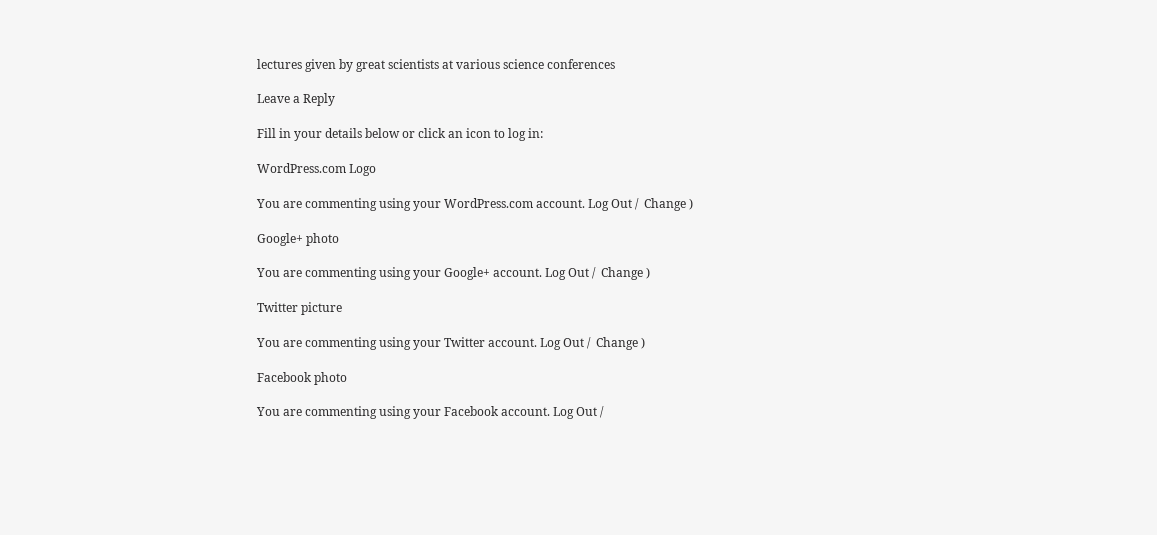lectures given by great scientists at various science conferences

Leave a Reply

Fill in your details below or click an icon to log in:

WordPress.com Logo

You are commenting using your WordPress.com account. Log Out /  Change )

Google+ photo

You are commenting using your Google+ account. Log Out /  Change )

Twitter picture

You are commenting using your Twitter account. Log Out /  Change )

Facebook photo

You are commenting using your Facebook account. Log Out /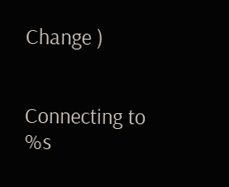Change )


Connecting to %s